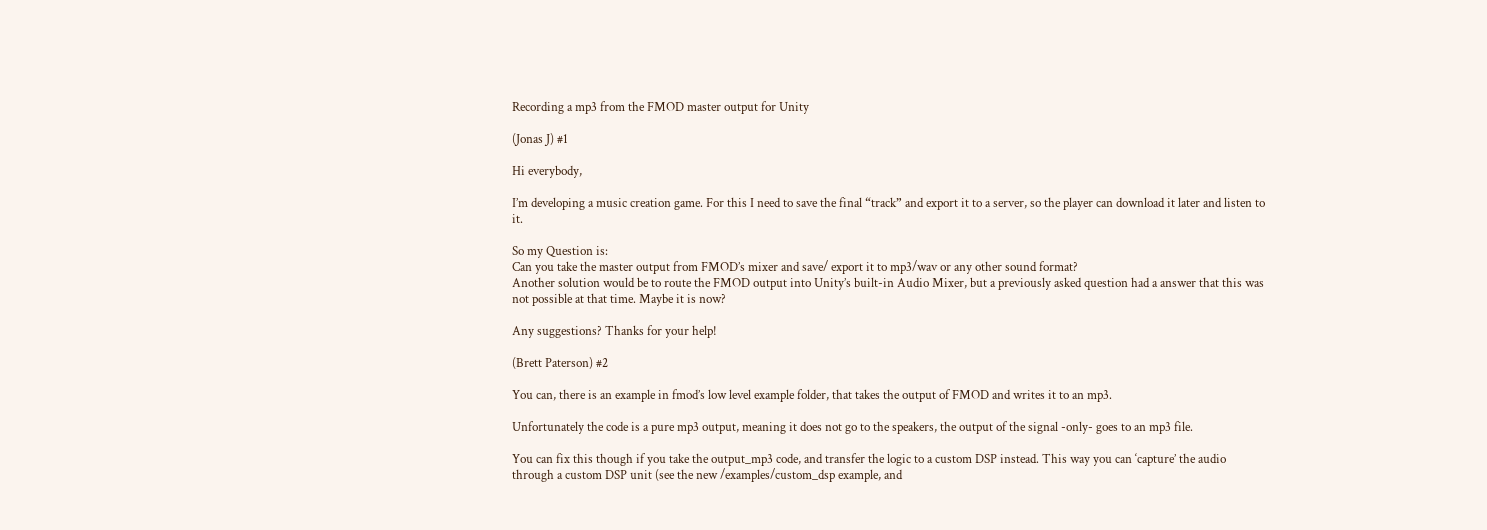Recording a mp3 from the FMOD master output for Unity

(Jonas J) #1

Hi everybody,

I’m developing a music creation game. For this I need to save the final “track” and export it to a server, so the player can download it later and listen to it.

So my Question is:
Can you take the master output from FMOD’s mixer and save/ export it to mp3/wav or any other sound format?
Another solution would be to route the FMOD output into Unity’s built-in Audio Mixer, but a previously asked question had a answer that this was not possible at that time. Maybe it is now?

Any suggestions? Thanks for your help!

(Brett Paterson) #2

You can, there is an example in fmod’s low level example folder, that takes the output of FMOD and writes it to an mp3.

Unfortunately the code is a pure mp3 output, meaning it does not go to the speakers, the output of the signal -only- goes to an mp3 file.

You can fix this though if you take the output_mp3 code, and transfer the logic to a custom DSP instead. This way you can ‘capture’ the audio through a custom DSP unit (see the new /examples/custom_dsp example, and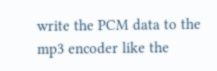write the PCM data to the mp3 encoder like the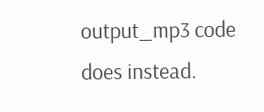output_mp3 code does instead.